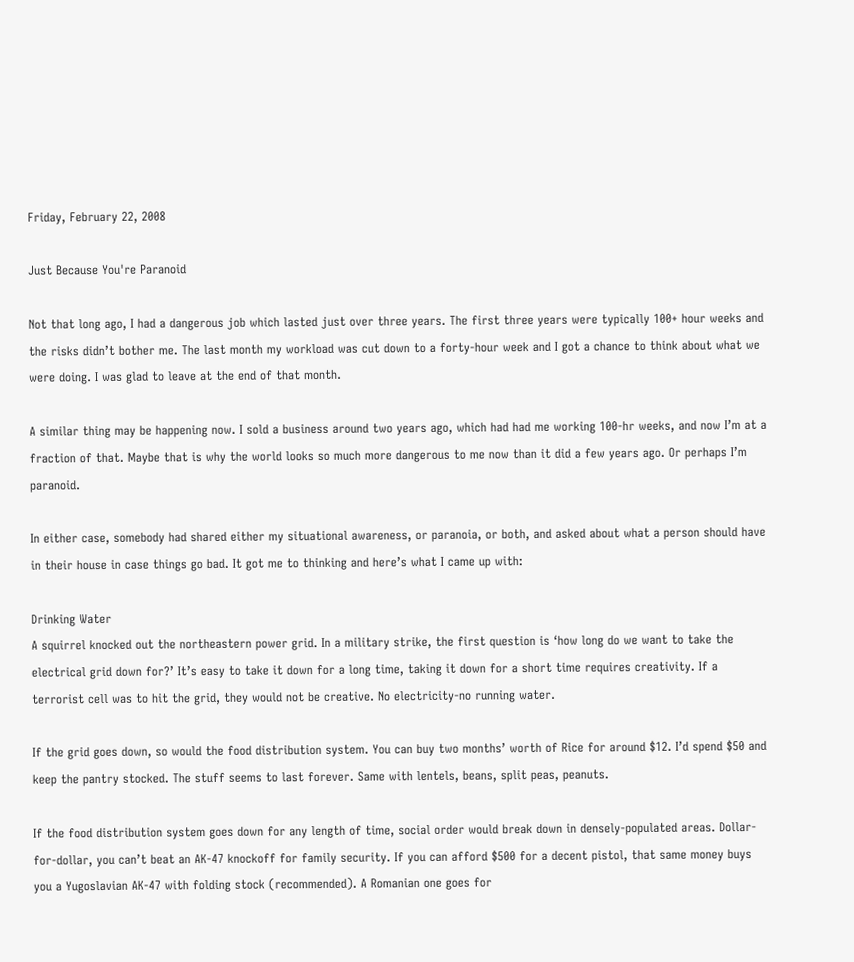Friday, February 22, 2008

Just Because You're Paranoid

Not that long ago, I had a dangerous job which lasted just over three years. The first three years were typically 100+ hour weeks and the risks didn’t bother me. The last month my workload was cut down to a forty-hour week and I got a chance to think about what we were doing. I was glad to leave at the end of that month.

A similar thing may be happening now. I sold a business around two years ago, which had had me working 100-hr weeks, and now I’m at a fraction of that. Maybe that is why the world looks so much more dangerous to me now than it did a few years ago. Or perhaps I’m paranoid.

In either case, somebody had shared either my situational awareness, or paranoia, or both, and asked about what a person should have in their house in case things go bad. It got me to thinking and here’s what I came up with:

Drinking Water
A squirrel knocked out the northeastern power grid. In a military strike, the first question is ‘how long do we want to take the electrical grid down for?’ It’s easy to take it down for a long time, taking it down for a short time requires creativity. If a terrorist cell was to hit the grid, they would not be creative. No electricity-no running water.

If the grid goes down, so would the food distribution system. You can buy two months’ worth of Rice for around $12. I’d spend $50 and keep the pantry stocked. The stuff seems to last forever. Same with lentels, beans, split peas, peanuts.

If the food distribution system goes down for any length of time, social order would break down in densely-populated areas. Dollar-for-dollar, you can’t beat an AK-47 knockoff for family security. If you can afford $500 for a decent pistol, that same money buys you a Yugoslavian AK-47 with folding stock (recommended). A Romanian one goes for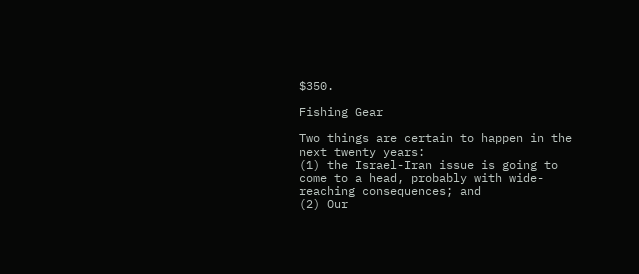$350.

Fishing Gear

Two things are certain to happen in the next twenty years:
(1) the Israel-Iran issue is going to come to a head, probably with wide-reaching consequences; and
(2) Our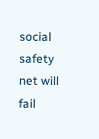social safety net will fail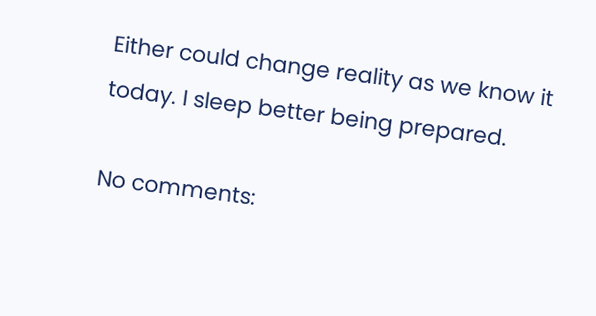Either could change reality as we know it today. I sleep better being prepared.

No comments: